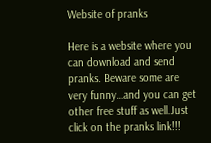Website of pranks

Here is a website where you can download and send pranks. Beware some are very funny…and you can get other free stuff as well.Just click on the pranks link!!!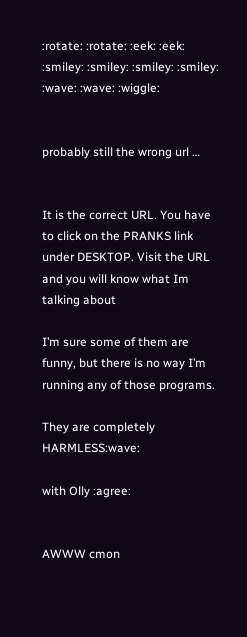:rotate: :rotate: :eek: :eek: :smiley: :smiley: :smiley: :smiley: :wave: :wave: :wiggle:


probably still the wrong url …


It is the correct URL. You have to click on the PRANKS link under DESKTOP. Visit the URL and you will know what Im talking about

I’m sure some of them are funny, but there is no way I’m running any of those programs.

They are completely HARMLESS:wave:

with Olly :agree:


AWWW cmon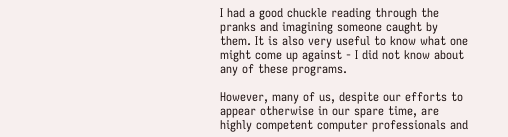I had a good chuckle reading through the pranks and imagining someone caught by them. It is also very useful to know what one might come up against - I did not know about any of these programs.

However, many of us, despite our efforts to appear otherwise in our spare time, are highly competent computer professionals and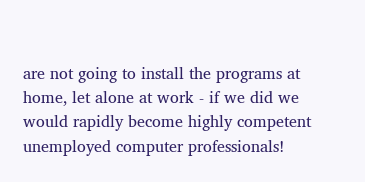are not going to install the programs at home, let alone at work - if we did we would rapidly become highly competent unemployed computer professionals!